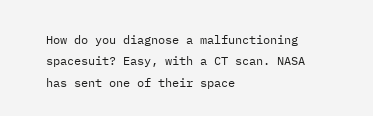How do you diagnose a malfunctioning spacesuit? Easy, with a CT scan. NASA has sent one of their space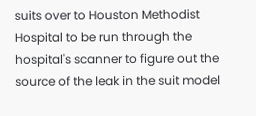suits over to Houston Methodist Hospital to be run through the hospital's scanner to figure out the source of the leak in the suit model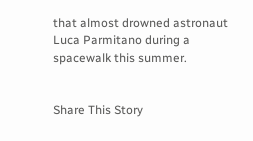that almost drowned astronaut Luca Parmitano during a spacewalk this summer.


Share This Story